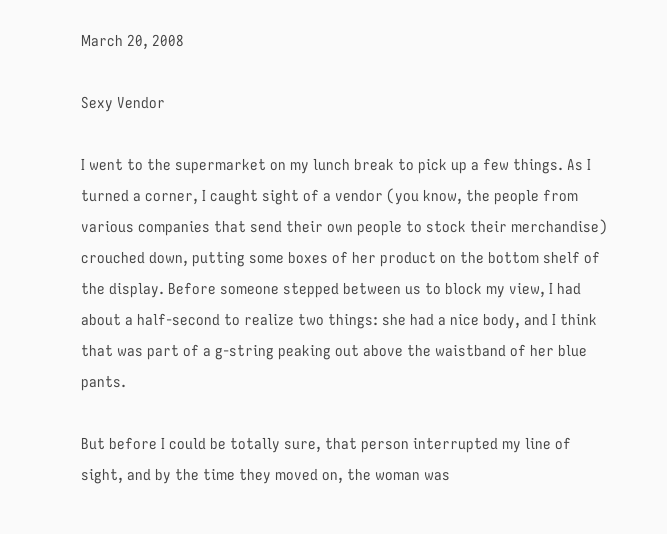March 20, 2008

Sexy Vendor

I went to the supermarket on my lunch break to pick up a few things. As I turned a corner, I caught sight of a vendor (you know, the people from various companies that send their own people to stock their merchandise) crouched down, putting some boxes of her product on the bottom shelf of the display. Before someone stepped between us to block my view, I had about a half-second to realize two things: she had a nice body, and I think that was part of a g-string peaking out above the waistband of her blue pants.

But before I could be totally sure, that person interrupted my line of sight, and by the time they moved on, the woman was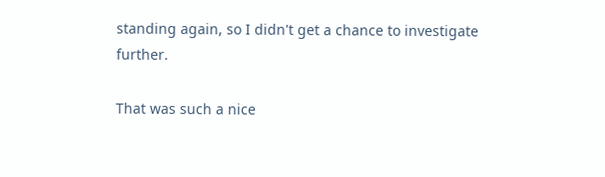standing again, so I didn't get a chance to investigate further.

That was such a nice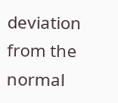deviation from the normal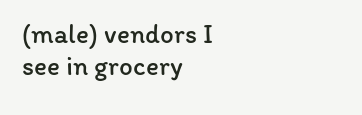(male) vendors I see in grocery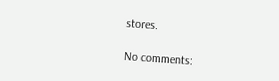stores.

No comments: